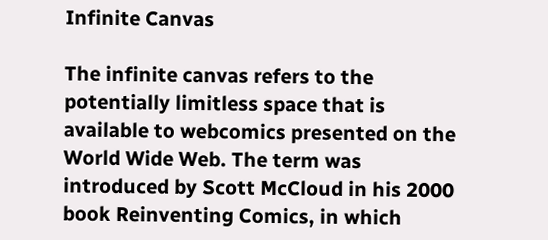Infinite Canvas

The infinite canvas refers to the potentially limitless space that is available to webcomics presented on the World Wide Web. The term was introduced by Scott McCloud in his 2000 book Reinventing Comics, in which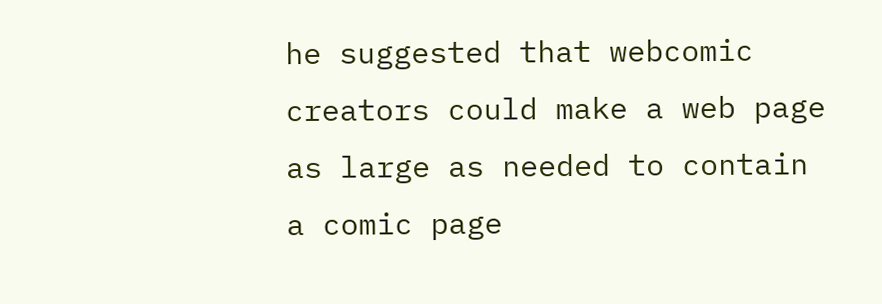he suggested that webcomic creators could make a web page as large as needed to contain a comic page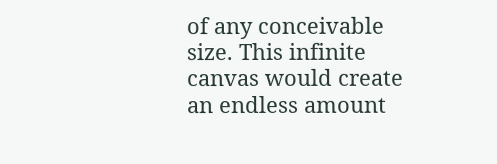of any conceivable size. This infinite canvas would create an endless amount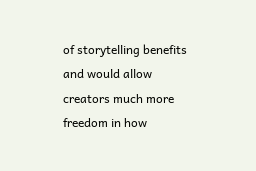of storytelling benefits and would allow creators much more freedom in how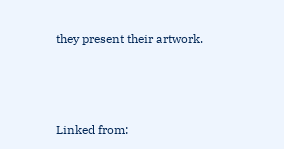they present their artwork.



Linked from: